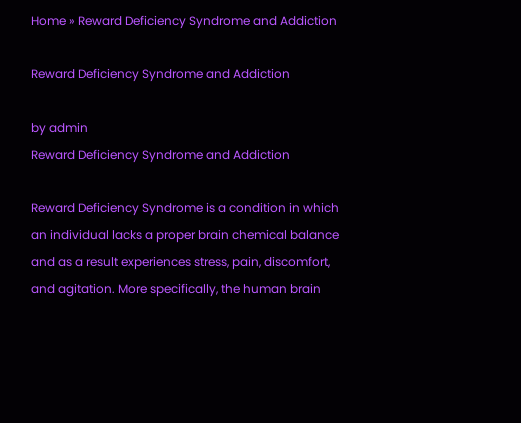Home » Reward Deficiency Syndrome and Addiction

Reward Deficiency Syndrome and Addiction

by admin
Reward Deficiency Syndrome and Addiction

Reward Deficiency Syndrome is a condition in which an individual lacks a proper brain chemical balance and as a result experiences stress, pain, discomfort, and agitation. More specifically, the human brain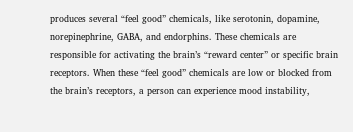produces several “feel good” chemicals, like serotonin, dopamine, norepinephrine, GABA, and endorphins. These chemicals are responsible for activating the brain’s “reward center” or specific brain receptors. When these “feel good” chemicals are low or blocked from the brain’s receptors, a person can experience mood instability,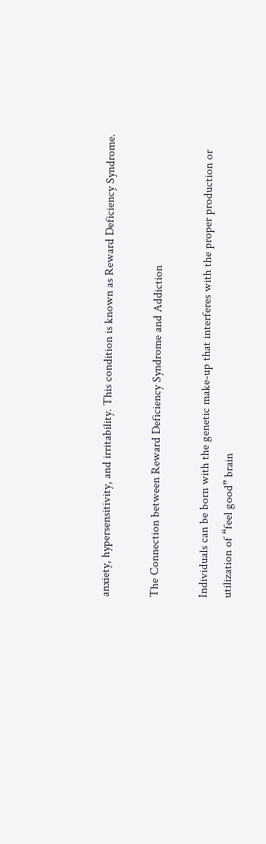anxiety, hypersensitivity, and irritability. This condition is known as Reward Deficiency Syndrome.

The Connection between Reward Deficiency Syndrome and Addiction

Individuals can be born with the genetic make-up that interferes with the proper production or utilization of “feel good” brain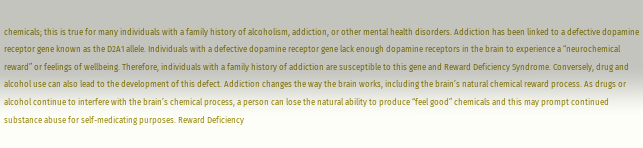chemicals; this is true for many individuals with a family history of alcoholism, addiction, or other mental health disorders. Addiction has been linked to a defective dopamine receptor gene known as the D2A1 allele. Individuals with a defective dopamine receptor gene lack enough dopamine receptors in the brain to experience a “neurochemical reward” or feelings of wellbeing. Therefore, individuals with a family history of addiction are susceptible to this gene and Reward Deficiency Syndrome. Conversely, drug and alcohol use can also lead to the development of this defect. Addiction changes the way the brain works, including the brain’s natural chemical reward process. As drugs or alcohol continue to interfere with the brain’s chemical process, a person can lose the natural ability to produce “feel good” chemicals and this may prompt continued substance abuse for self-medicating purposes. Reward Deficiency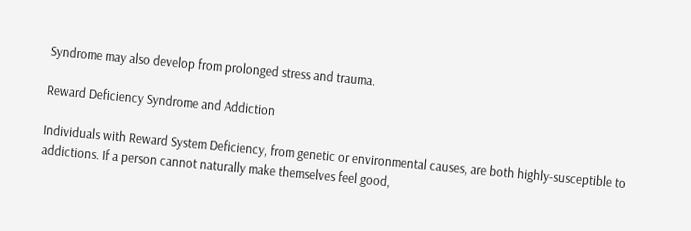Syndrome may also develop from prolonged stress and trauma.

Reward Deficiency Syndrome and Addiction

Individuals with Reward System Deficiency, from genetic or environmental causes, are both highly-susceptible to addictions. If a person cannot naturally make themselves feel good,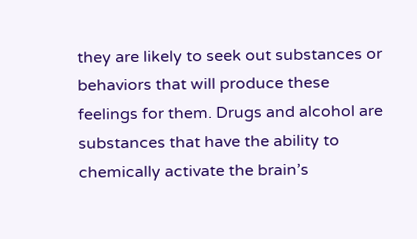they are likely to seek out substances or behaviors that will produce these feelings for them. Drugs and alcohol are substances that have the ability to chemically activate the brain’s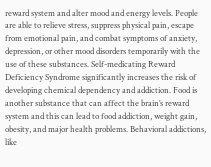reward system and alter mood and energy levels. People are able to relieve stress, suppress physical pain, escape from emotional pain, and combat symptoms of anxiety, depression, or other mood disorders temporarily with the use of these substances. Self-medicating Reward Deficiency Syndrome significantly increases the risk of developing chemical dependency and addiction. Food is another substance that can affect the brain’s reward system and this can lead to food addiction, weight gain, obesity, and major health problems. Behavioral addictions, like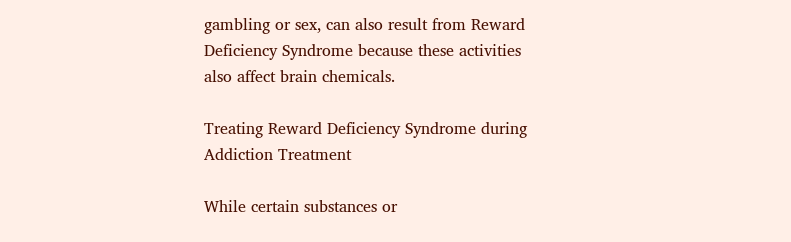gambling or sex, can also result from Reward Deficiency Syndrome because these activities also affect brain chemicals.

Treating Reward Deficiency Syndrome during Addiction Treatment

While certain substances or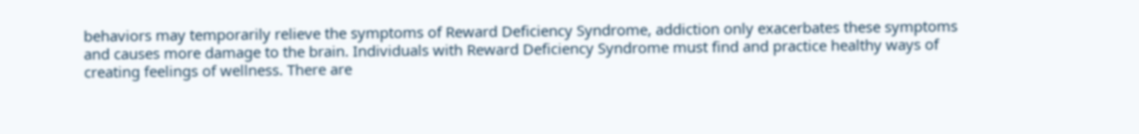behaviors may temporarily relieve the symptoms of Reward Deficiency Syndrome, addiction only exacerbates these symptoms and causes more damage to the brain. Individuals with Reward Deficiency Syndrome must find and practice healthy ways of creating feelings of wellness. There are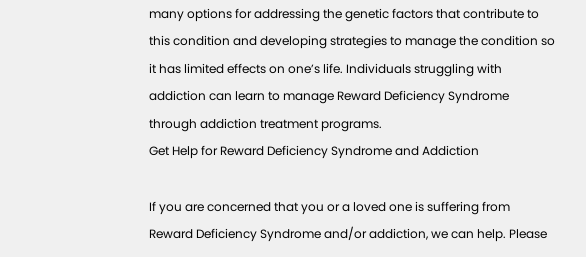many options for addressing the genetic factors that contribute to this condition and developing strategies to manage the condition so it has limited effects on one’s life. Individuals struggling with addiction can learn to manage Reward Deficiency Syndrome through addiction treatment programs.
Get Help for Reward Deficiency Syndrome and Addiction

If you are concerned that you or a loved one is suffering from Reward Deficiency Syndrome and/or addiction, we can help. Please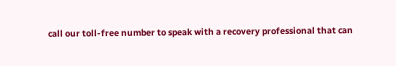call our toll-free number to speak with a recovery professional that can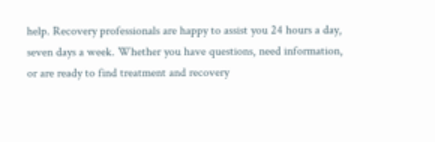help. Recovery professionals are happy to assist you 24 hours a day, seven days a week. Whether you have questions, need information, or are ready to find treatment and recovery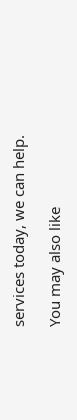services today, we can help.

You may also like